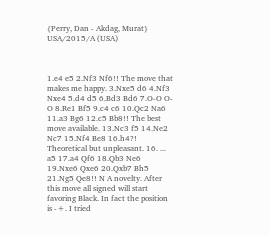{Perry, Dan - Akdag, Murat}
USA/2015/A (USA)



1.e4 e5 2.Nf3 Nf6!! The move that makes me happy. 3.Nxe5 d6 4.Nf3 Nxe4 5.d4 d5 6.Bd3 Bd6 7.O-O O-O 8.Re1 Bf5 9.c4 c6 10.Qc2 Na6 11.a3 Bg6 12.c5 Bb8!! The best move available. 13.Nc3 f5 14.Ne2 Nc7 15.Nf4 Be8 16.h4?! Theoretical but unpleasant. 16. ... a5 17.a4 Qf6 18.Qb3 Ne6 19.Nxe6 Qxe6 20.Qxb7 Bh5 21.Ng5 Qe8!! N A novelty. After this move all signed will start favoring Black. In fact the position is -+. I tried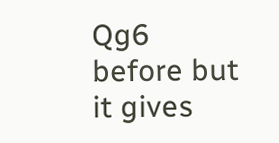Qg6 before but it gives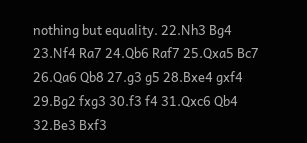nothing but equality. 22.Nh3 Bg4 23.Nf4 Ra7 24.Qb6 Raf7 25.Qxa5 Bc7 26.Qa6 Qb8 27.g3 g5 28.Bxe4 gxf4 29.Bg2 fxg3 30.f3 f4 31.Qxc6 Qb4 32.Be3 Bxf3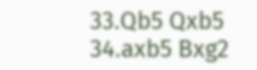33.Qb5 Qxb5 34.axb5 Bxg2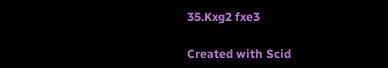35.Kxg2 fxe3

Created with Scid